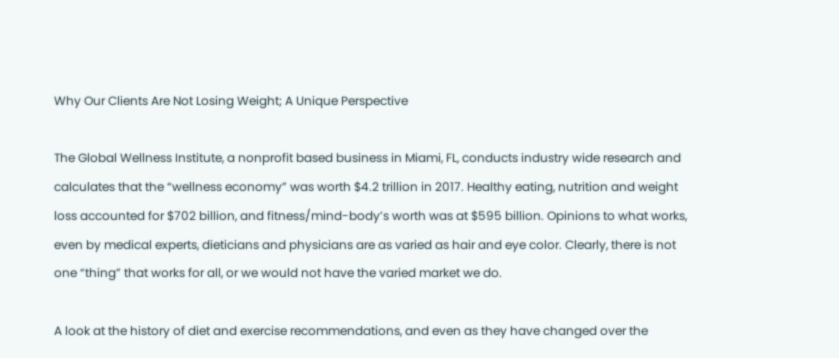Why Our Clients Are Not Losing Weight; A Unique Perspective

The Global Wellness Institute, a nonprofit based business in Miami, FL, conducts industry wide research and calculates that the “wellness economy” was worth $4.2 trillion in 2017. Healthy eating, nutrition and weight loss accounted for $702 billion, and fitness/mind-body’s worth was at $595 billion. Opinions to what works, even by medical experts, dieticians and physicians are as varied as hair and eye color. Clearly, there is not one “thing” that works for all, or we would not have the varied market we do.

A look at the history of diet and exercise recommendations, and even as they have changed over the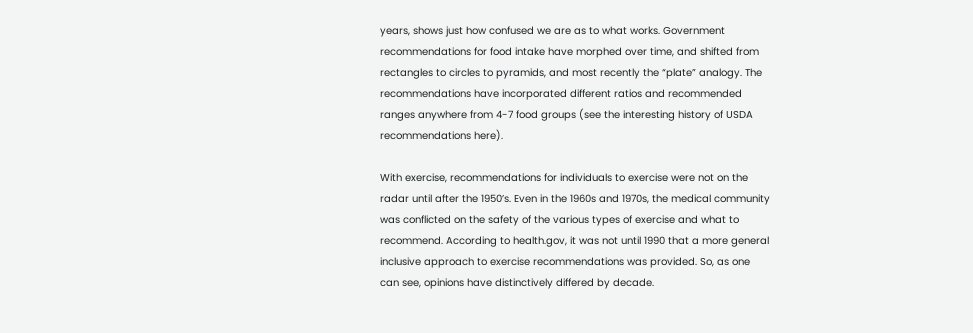years, shows just how confused we are as to what works. Government recommendations for food intake have morphed over time, and shifted from rectangles to circles to pyramids, and most recently the “plate” analogy. The recommendations have incorporated different ratios and recommended ranges anywhere from 4-7 food groups (see the interesting history of USDA recommendations here).

With exercise, recommendations for individuals to exercise were not on the radar until after the 1950’s. Even in the 1960s and 1970s, the medical community was conflicted on the safety of the various types of exercise and what to recommend. According to health.gov, it was not until 1990 that a more general inclusive approach to exercise recommendations was provided. So, as one can see, opinions have distinctively differed by decade.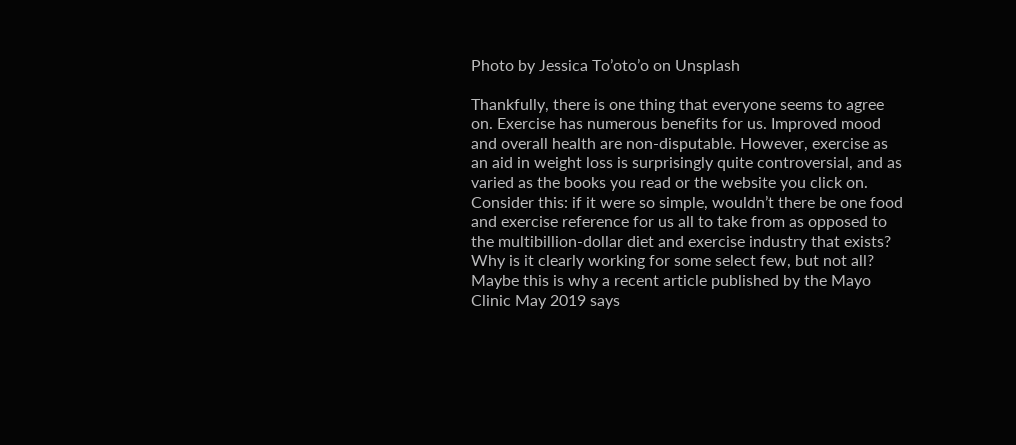Photo by Jessica To’oto’o on Unsplash

Thankfully, there is one thing that everyone seems to agree on. Exercise has numerous benefits for us. Improved mood and overall health are non-disputable. However, exercise as an aid in weight loss is surprisingly quite controversial, and as varied as the books you read or the website you click on. Consider this: if it were so simple, wouldn’t there be one food and exercise reference for us all to take from as opposed to the multibillion-dollar diet and exercise industry that exists? Why is it clearly working for some select few, but not all? Maybe this is why a recent article published by the Mayo Clinic May 2019 says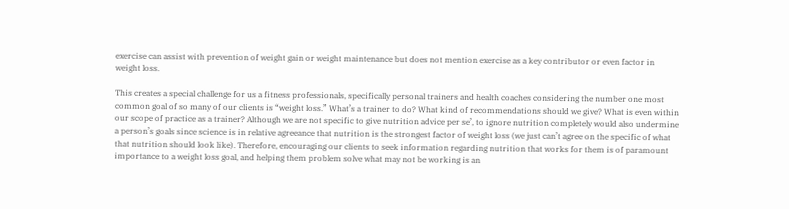exercise can assist with prevention of weight gain or weight maintenance but does not mention exercise as a key contributor or even factor in weight loss.

This creates a special challenge for us a fitness professionals, specifically personal trainers and health coaches considering the number one most common goal of so many of our clients is “weight loss.” What’s a trainer to do? What kind of recommendations should we give? What is even within our scope of practice as a trainer? Although we are not specific to give nutrition advice per se’, to ignore nutrition completely would also undermine a person’s goals since science is in relative agreeance that nutrition is the strongest factor of weight loss (we just can’t agree on the specific of what that nutrition should look like). Therefore, encouraging our clients to seek information regarding nutrition that works for them is of paramount importance to a weight loss goal, and helping them problem solve what may not be working is an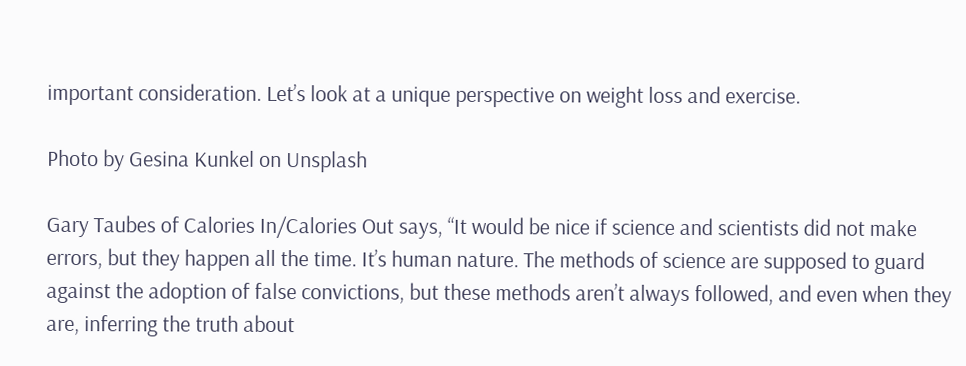important consideration. Let’s look at a unique perspective on weight loss and exercise.

Photo by Gesina Kunkel on Unsplash

Gary Taubes of Calories In/Calories Out says, “It would be nice if science and scientists did not make errors, but they happen all the time. It’s human nature. The methods of science are supposed to guard against the adoption of false convictions, but these methods aren’t always followed, and even when they are, inferring the truth about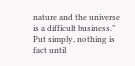nature and the universe is a difficult business.” Put simply, nothing is fact until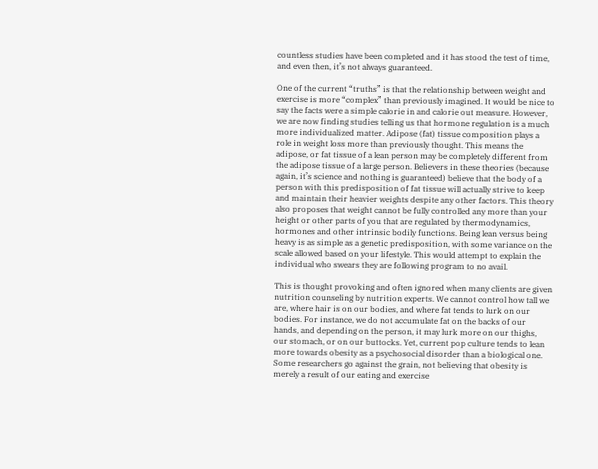countless studies have been completed and it has stood the test of time, and even then, it’s not always guaranteed.

One of the current “truths” is that the relationship between weight and exercise is more “complex” than previously imagined. It would be nice to say the facts were a simple calorie in and calorie out measure. However, we are now finding studies telling us that hormone regulation is a much more individualized matter. Adipose (fat) tissue composition plays a role in weight loss more than previously thought. This means the adipose, or fat tissue of a lean person may be completely different from the adipose tissue of a large person. Believers in these theories (because again, it’s science and nothing is guaranteed) believe that the body of a person with this predisposition of fat tissue will actually strive to keep and maintain their heavier weights despite any other factors. This theory also proposes that weight cannot be fully controlled any more than your height or other parts of you that are regulated by thermodynamics, hormones and other intrinsic bodily functions. Being lean versus being heavy is as simple as a genetic predisposition, with some variance on the scale allowed based on your lifestyle. This would attempt to explain the individual who swears they are following program to no avail.

This is thought provoking and often ignored when many clients are given nutrition counseling by nutrition experts. We cannot control how tall we are, where hair is on our bodies, and where fat tends to lurk on our bodies. For instance, we do not accumulate fat on the backs of our hands, and depending on the person, it may lurk more on our thighs, our stomach, or on our buttocks. Yet, current pop culture tends to lean more towards obesity as a psychosocial disorder than a biological one. Some researchers go against the grain, not believing that obesity is merely a result of our eating and exercise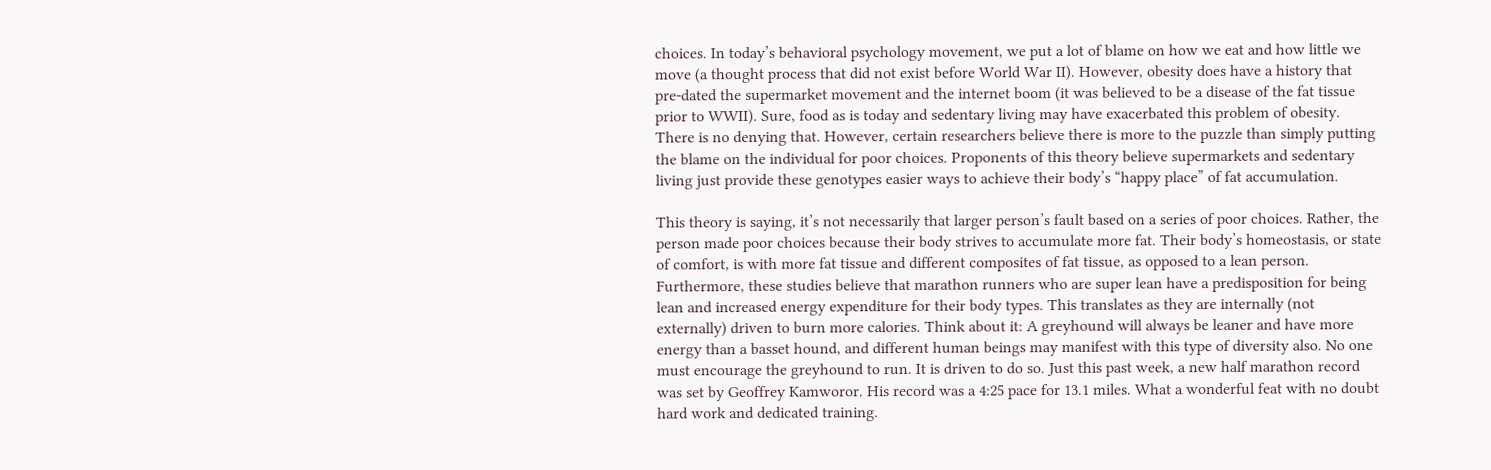choices. In today’s behavioral psychology movement, we put a lot of blame on how we eat and how little we move (a thought process that did not exist before World War II). However, obesity does have a history that pre-dated the supermarket movement and the internet boom (it was believed to be a disease of the fat tissue prior to WWII). Sure, food as is today and sedentary living may have exacerbated this problem of obesity. There is no denying that. However, certain researchers believe there is more to the puzzle than simply putting the blame on the individual for poor choices. Proponents of this theory believe supermarkets and sedentary living just provide these genotypes easier ways to achieve their body’s “happy place” of fat accumulation.

This theory is saying, it’s not necessarily that larger person’s fault based on a series of poor choices. Rather, the person made poor choices because their body strives to accumulate more fat. Their body’s homeostasis, or state of comfort, is with more fat tissue and different composites of fat tissue, as opposed to a lean person. Furthermore, these studies believe that marathon runners who are super lean have a predisposition for being lean and increased energy expenditure for their body types. This translates as they are internally (not externally) driven to burn more calories. Think about it: A greyhound will always be leaner and have more energy than a basset hound, and different human beings may manifest with this type of diversity also. No one must encourage the greyhound to run. It is driven to do so. Just this past week, a new half marathon record was set by Geoffrey Kamworor. His record was a 4:25 pace for 13.1 miles. What a wonderful feat with no doubt hard work and dedicated training.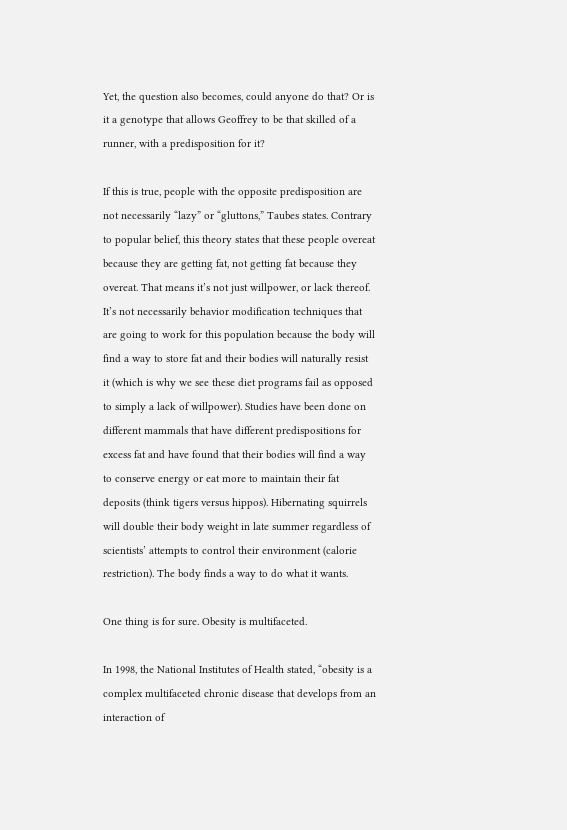Yet, the question also becomes, could anyone do that? Or is it a genotype that allows Geoffrey to be that skilled of a runner, with a predisposition for it?

If this is true, people with the opposite predisposition are not necessarily “lazy” or “gluttons,” Taubes states. Contrary to popular belief, this theory states that these people overeat because they are getting fat, not getting fat because they overeat. That means it’s not just willpower, or lack thereof. It’s not necessarily behavior modification techniques that are going to work for this population because the body will find a way to store fat and their bodies will naturally resist it (which is why we see these diet programs fail as opposed to simply a lack of willpower). Studies have been done on different mammals that have different predispositions for excess fat and have found that their bodies will find a way to conserve energy or eat more to maintain their fat deposits (think tigers versus hippos). Hibernating squirrels will double their body weight in late summer regardless of scientists’ attempts to control their environment (calorie restriction). The body finds a way to do what it wants.

One thing is for sure. Obesity is multifaceted.

In 1998, the National Institutes of Health stated, “obesity is a complex multifaceted chronic disease that develops from an interaction of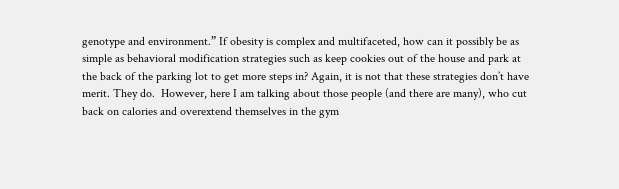genotype and environment.” If obesity is complex and multifaceted, how can it possibly be as simple as behavioral modification strategies such as keep cookies out of the house and park at the back of the parking lot to get more steps in? Again, it is not that these strategies don’t have merit. They do.  However, here I am talking about those people (and there are many), who cut back on calories and overextend themselves in the gym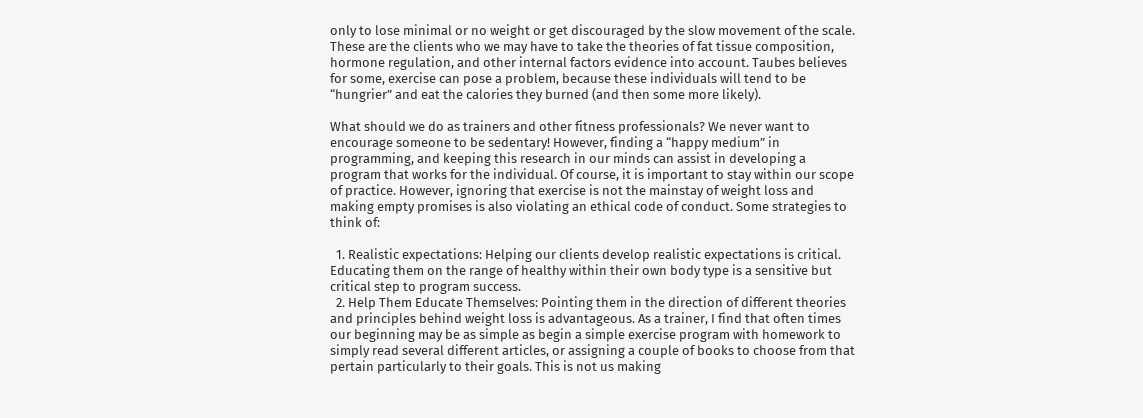only to lose minimal or no weight or get discouraged by the slow movement of the scale. These are the clients who we may have to take the theories of fat tissue composition, hormone regulation, and other internal factors evidence into account. Taubes believes for some, exercise can pose a problem, because these individuals will tend to be “hungrier” and eat the calories they burned (and then some more likely).

What should we do as trainers and other fitness professionals? We never want to encourage someone to be sedentary! However, finding a “happy medium” in programming, and keeping this research in our minds can assist in developing a program that works for the individual. Of course, it is important to stay within our scope of practice. However, ignoring that exercise is not the mainstay of weight loss and making empty promises is also violating an ethical code of conduct. Some strategies to think of:

  1. Realistic expectations: Helping our clients develop realistic expectations is critical. Educating them on the range of healthy within their own body type is a sensitive but critical step to program success.
  2. Help Them Educate Themselves: Pointing them in the direction of different theories and principles behind weight loss is advantageous. As a trainer, I find that often times our beginning may be as simple as begin a simple exercise program with homework to simply read several different articles, or assigning a couple of books to choose from that pertain particularly to their goals. This is not us making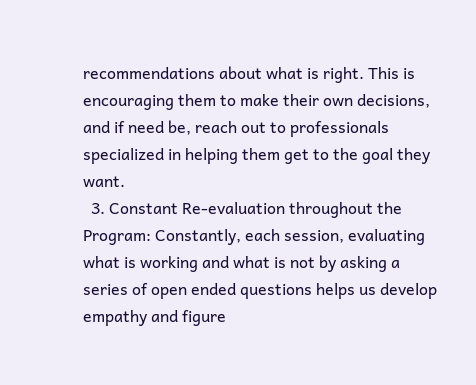recommendations about what is right. This is encouraging them to make their own decisions, and if need be, reach out to professionals specialized in helping them get to the goal they want.
  3. Constant Re-evaluation throughout the Program: Constantly, each session, evaluating what is working and what is not by asking a series of open ended questions helps us develop empathy and figure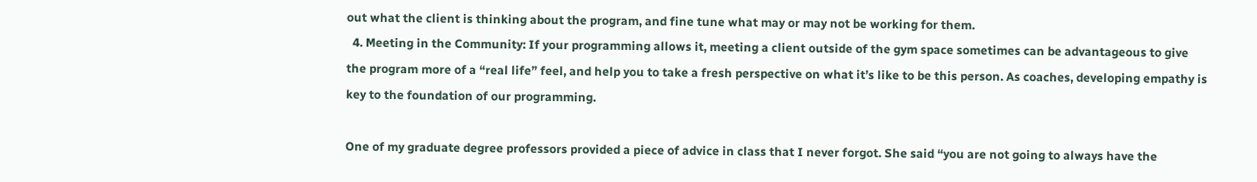out what the client is thinking about the program, and fine tune what may or may not be working for them.
  4. Meeting in the Community: If your programming allows it, meeting a client outside of the gym space sometimes can be advantageous to give the program more of a “real life” feel, and help you to take a fresh perspective on what it’s like to be this person. As coaches, developing empathy is key to the foundation of our programming.

One of my graduate degree professors provided a piece of advice in class that I never forgot. She said “you are not going to always have the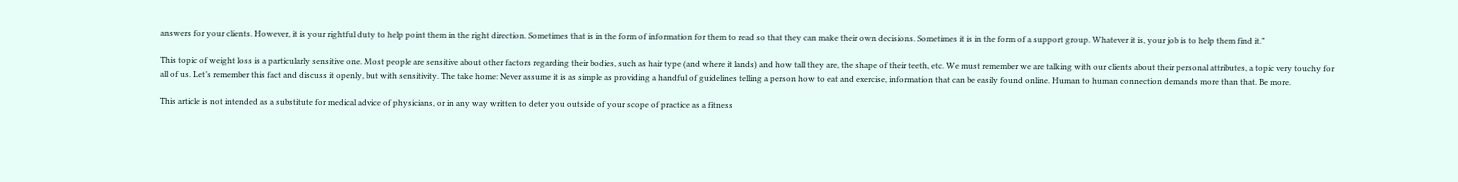answers for your clients. However, it is your rightful duty to help point them in the right direction. Sometimes that is in the form of information for them to read so that they can make their own decisions. Sometimes it is in the form of a support group. Whatever it is, your job is to help them find it.”

This topic of weight loss is a particularly sensitive one. Most people are sensitive about other factors regarding their bodies, such as hair type (and where it lands) and how tall they are, the shape of their teeth, etc. We must remember we are talking with our clients about their personal attributes, a topic very touchy for all of us. Let’s remember this fact and discuss it openly, but with sensitivity. The take home: Never assume it is as simple as providing a handful of guidelines telling a person how to eat and exercise, information that can be easily found online. Human to human connection demands more than that. Be more.

This article is not intended as a substitute for medical advice of physicians, or in any way written to deter you outside of your scope of practice as a fitness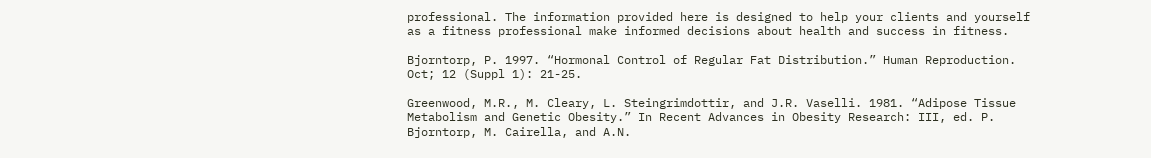professional. The information provided here is designed to help your clients and yourself as a fitness professional make informed decisions about health and success in fitness.

Bjorntorp, P. 1997. “Hormonal Control of Regular Fat Distribution.” Human Reproduction. Oct; 12 (Suppl 1): 21-25.

Greenwood, M.R., M. Cleary, L. Steingrimdottir, and J.R. Vaselli. 1981. “Adipose Tissue Metabolism and Genetic Obesity.” In Recent Advances in Obesity Research: III, ed. P. Bjorntorp, M. Cairella, and A.N.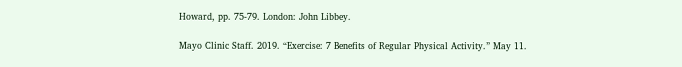Howard, pp. 75-79. London: John Libbey.

Mayo Clinic Staff. 2019. “Exercise: 7 Benefits of Regular Physical Activity.” May 11.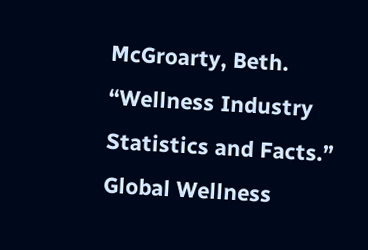McGroarty, Beth. “Wellness Industry Statistics and Facts.” Global Wellness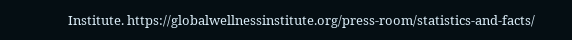Institute. https://globalwellnessinstitute.org/press-room/statistics-and-facts/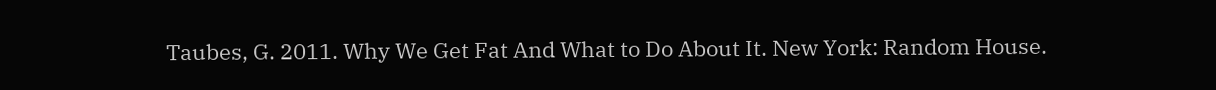Taubes, G. 2011. Why We Get Fat And What to Do About It. New York: Random House.